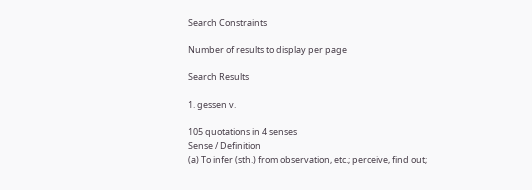Search Constraints

Number of results to display per page

Search Results

1. gessen v.

105 quotations in 4 senses
Sense / Definition
(a) To infer (sth.) from observation, etc.; perceive, find out;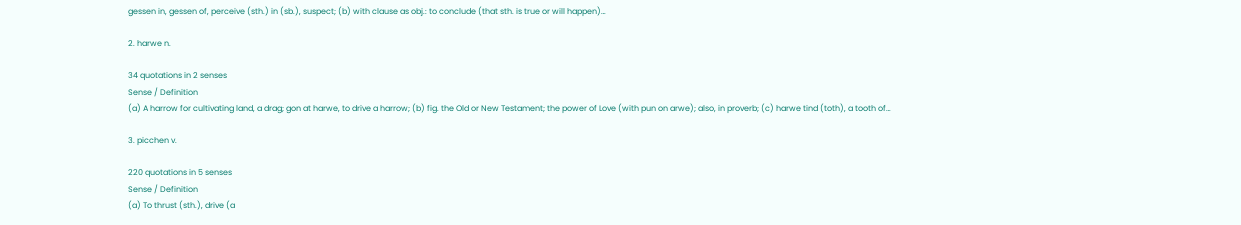gessen in, gessen of, perceive (sth.) in (sb.), suspect; (b) with clause as obj.: to conclude (that sth. is true or will happen)…

2. harwe n.

34 quotations in 2 senses
Sense / Definition
(a) A harrow for cultivating land, a drag; gon at harwe, to drive a harrow; (b) fig. the Old or New Testament; the power of Love (with pun on arwe); also, in proverb; (c) harwe tind (toth), a tooth of…

3. picchen v.

220 quotations in 5 senses
Sense / Definition
(a) To thrust (sth.), drive (a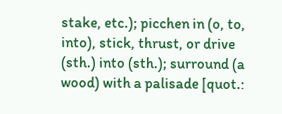stake, etc.); picchen in (o, to, into), stick, thrust, or drive (sth.) into (sth.); surround (a wood) with a palisade [quot.: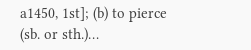a1450, 1st]; (b) to pierce (sb. or sth.)…